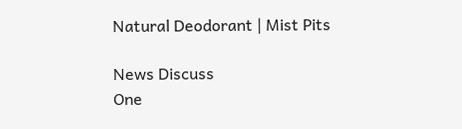Natural Deodorant | Mist Pits

News Discuss
One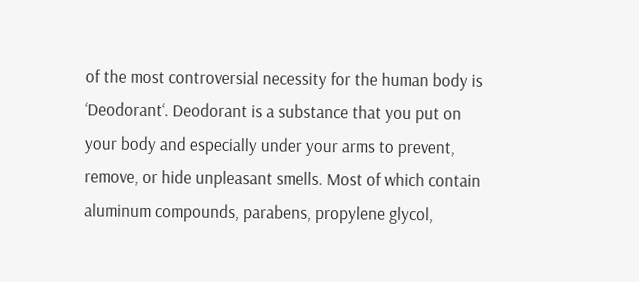of the most controversial necessity for the human body is ‘Deodorant‘. Deodorant is a substance that you put on your body and especially under your arms to prevent, remove, or hide unpleasant smells. Most of which contain aluminum compounds, parabens, propylene glycol,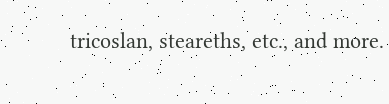tricoslan, steareths, etc., and more.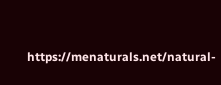https://menaturals.net/natural-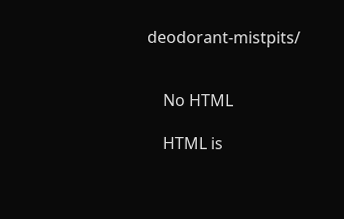deodorant-mistpits/


    No HTML

    HTML is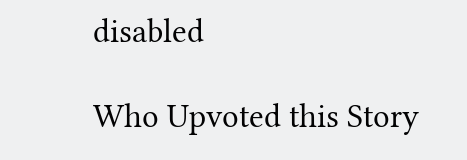disabled

Who Upvoted this Story